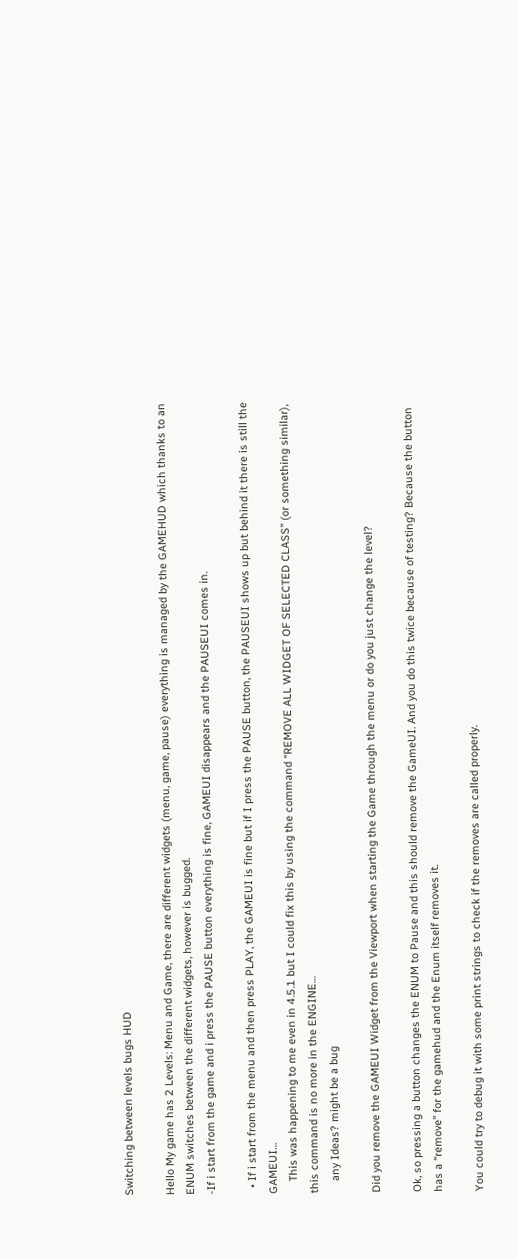Switching between levels bugs HUD

Hello My game has 2 Levels: Menu and Game, there are different widgets (menu, game, pause) everything is managed by the GAMEHUD which thanks to an ENUM switches between the different widgets, however is bugged.
-If i start from the game and i press the PAUSE button everything is fine, GAMEUI disappears and the PAUSEUI comes in.

  • If i start from the menu and then press PLAY, the GAMEUI is fine but if I press the PAUSE button, the PAUSEUI shows up but behind it there is still the GAMEUI…
    This was happening to me even in 4.5.1 but I could fix this by using the command “REMOVE ALL WIDGET OF SELECTED CLASS” (or something similar), this command is no more in the ENGINE…
    any Ideas? might be a bug

Did you remove the GAMEUI Widget from the Viewport when starting the Game through the menu or do you just change the level?

Ok, so pressing a button changes the ENUM to Pause and this should remove the GameUI. And you do this twice because of testing? Because the button has a “remove” for the gamehud and the Enum itself removes it.

You could try to debug it with some print strings to check if the removes are called properly.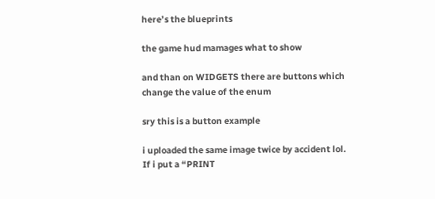here’s the blueprints

the game hud mamages what to show

and than on WIDGETS there are buttons which change the value of the enum

sry this is a button example

i uploaded the same image twice by accident lol.
If i put a “PRINT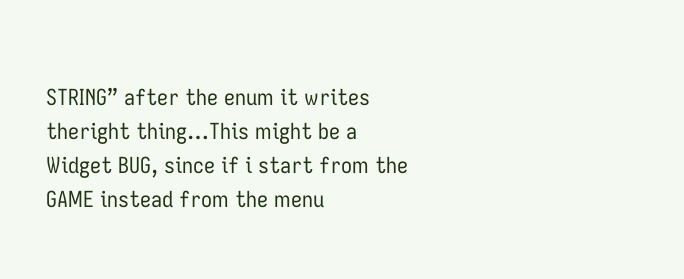STRING” after the enum it writes theright thing…This might be a Widget BUG, since if i start from the GAME instead from the menu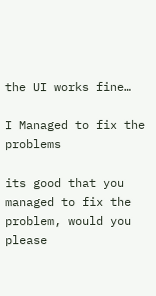the UI works fine…

I Managed to fix the problems

its good that you managed to fix the problem, would you please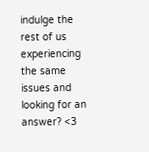indulge the rest of us experiencing the same issues and looking for an answer? <3